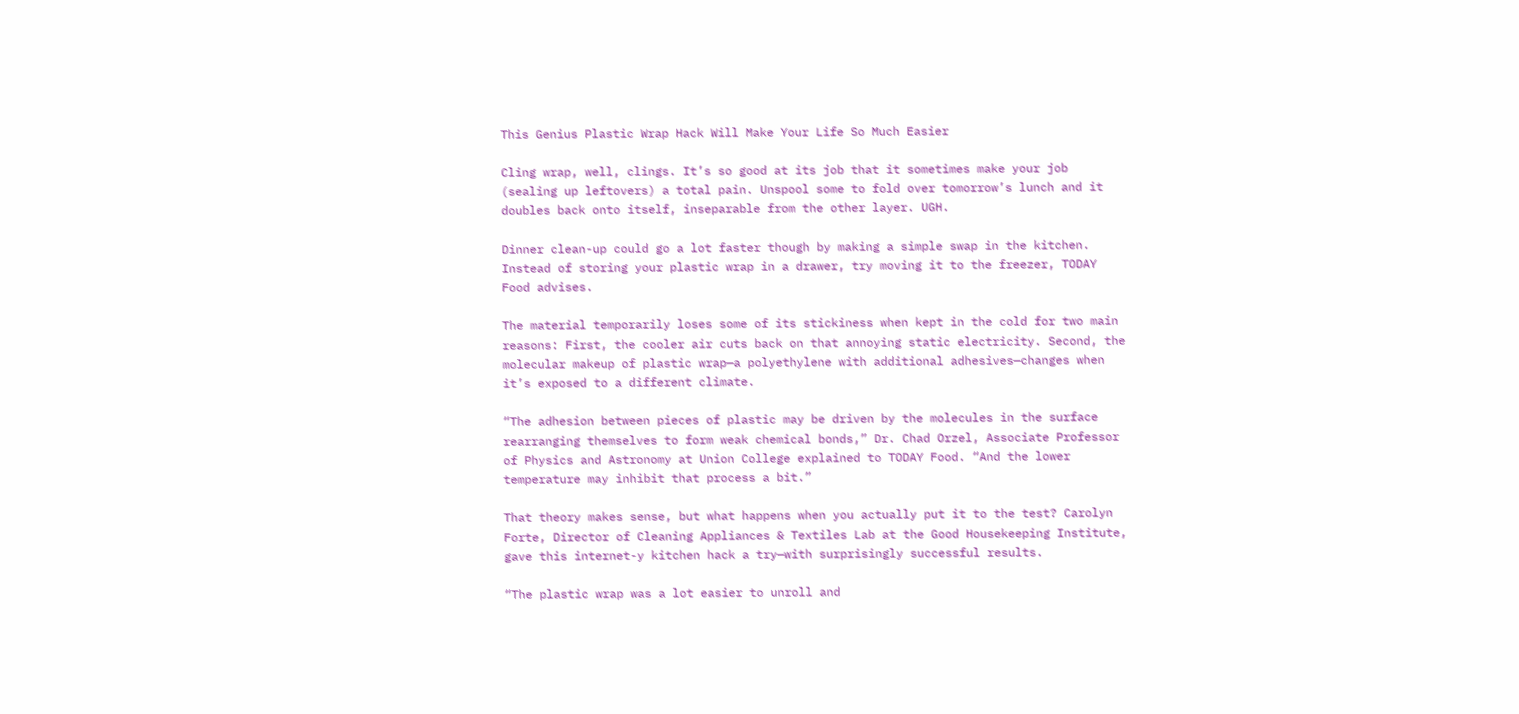This Genius Plastic Wrap Hack Will Make Your Life So Much Easier

Cling wrap, well, clings. It’s so good at its job that it sometimes make your job (sealing up leftovers) a total pain. Unspool some to fold over tomorrow’s lunch and it doubles back onto itself, inseparable from the other layer. UGH.

Dinner clean-up could go a lot faster though by making a simple swap in the kitchen. Instead of storing your plastic wrap in a drawer, try moving it to the freezer, TODAY Food advises.

The material temporarily loses some of its stickiness when kept in the cold for two main reasons: First, the cooler air cuts back on that annoying static electricity. Second, the molecular makeup of plastic wrap—a polyethylene with additional adhesives—changes when it’s exposed to a different climate.

“The adhesion between pieces of plastic may be driven by the molecules in the surface rearranging themselves to form weak chemical bonds,” Dr. Chad Orzel, Associate Professor of Physics and Astronomy at Union College explained to TODAY Food. “And the lower temperature may inhibit that process a bit.”

That theory makes sense, but what happens when you actually put it to the test? Carolyn Forte, Director of Cleaning Appliances & Textiles Lab at the Good Housekeeping Institute, gave this internet-y kitchen hack a try—with surprisingly successful results.

“The plastic wrap was a lot easier to unroll and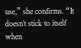use,” she confirms. “It doesn’t stick to itself when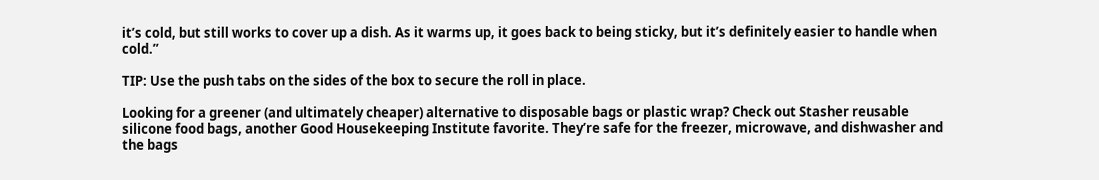it’s cold, but still works to cover up a dish. As it warms up, it goes back to being sticky, but it’s definitely easier to handle when cold.”

TIP: Use the push tabs on the sides of the box to secure the roll in place.

Looking for a greener (and ultimately cheaper) alternative to disposable bags or plastic wrap? Check out Stasher reusable silicone food bags, another Good Housekeeping Institute favorite. They’re safe for the freezer, microwave, and dishwasher and the bags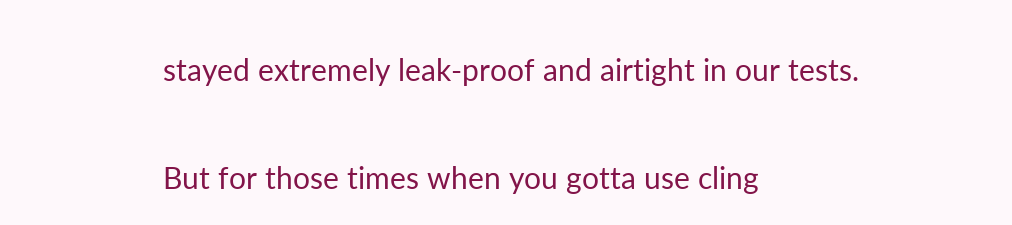stayed extremely leak-proof and airtight in our tests.

But for those times when you gotta use cling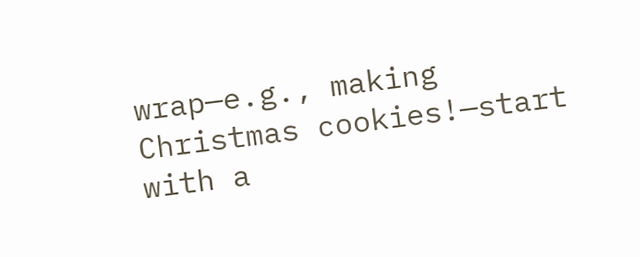wrap—e.g., making Christmas cookies!—start with a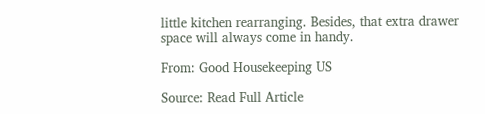little kitchen rearranging. Besides, that extra drawer space will always come in handy.

From: Good Housekeeping US

Source: Read Full Article